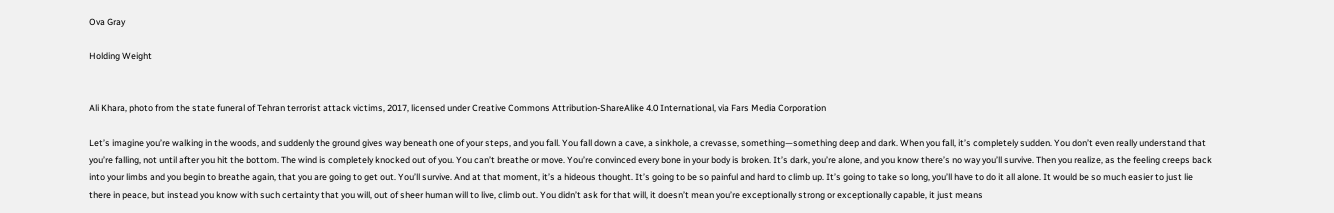Ova Gray

Holding Weight


Ali Khara, photo from the state funeral of Tehran terrorist attack victims, 2017, licensed under Creative Commons Attribution-ShareAlike 4.0 International, via Fars Media Corporation

Let’s imagine you’re walking in the woods, and suddenly the ground gives way beneath one of your steps, and you fall. You fall down a cave, a sinkhole, a crevasse, something—something deep and dark. When you fall, it’s completely sudden. You don’t even really understand that you’re falling, not until after you hit the bottom. The wind is completely knocked out of you. You can’t breathe or move. You’re convinced every bone in your body is broken. It’s dark, you’re alone, and you know there’s no way you’ll survive. Then you realize, as the feeling creeps back into your limbs and you begin to breathe again, that you are going to get out. You’ll survive. And at that moment, it’s a hideous thought. It’s going to be so painful and hard to climb up. It’s going to take so long, you’ll have to do it all alone. It would be so much easier to just lie there in peace, but instead you know with such certainty that you will, out of sheer human will to live, climb out. You didn’t ask for that will, it doesn’t mean you’re exceptionally strong or exceptionally capable, it just means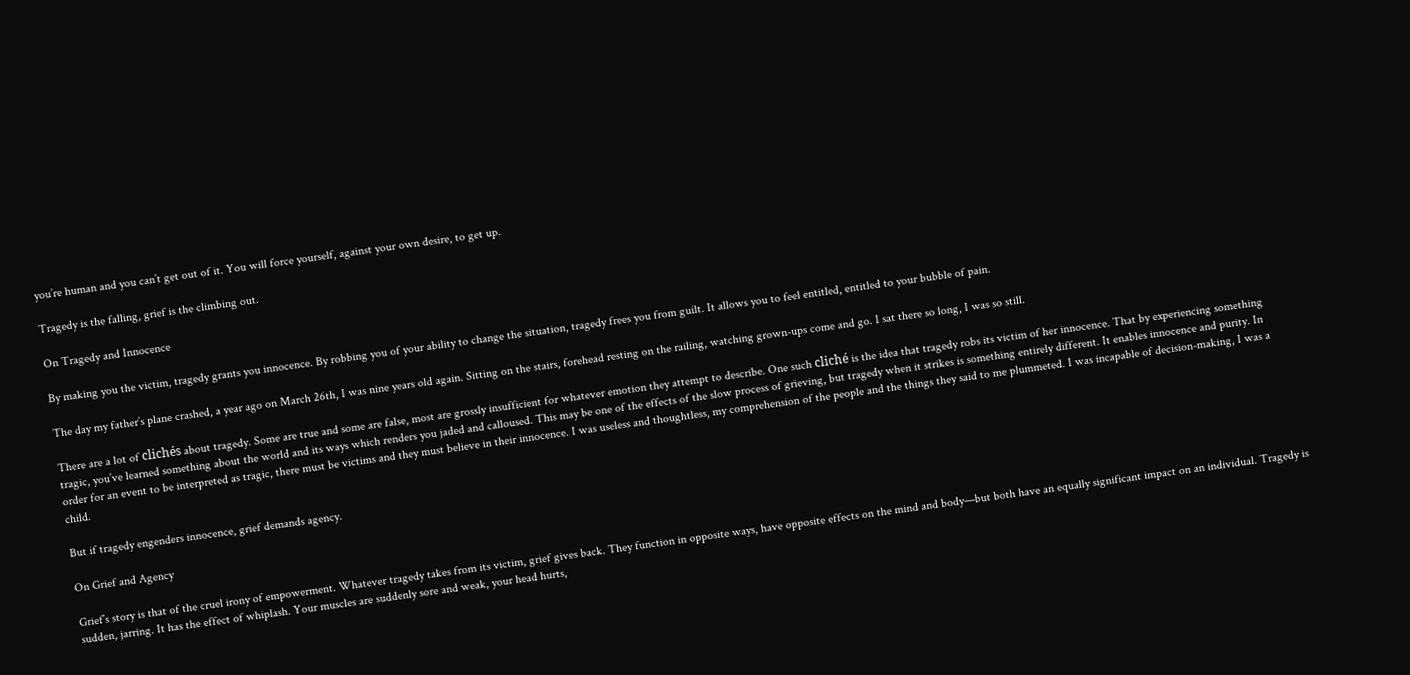you’re human and you can’t get out of it. You will force yourself, against your own desire, to get up.

Tragedy is the falling, grief is the climbing out.

On Tragedy and Innocence

By making you the victim, tragedy grants you innocence. By robbing you of your ability to change the situation, tragedy frees you from guilt. It allows you to feel entitled, entitled to your bubble of pain.

The day my father’s plane crashed, a year ago on March 26th, I was nine years old again. Sitting on the stairs, forehead resting on the railing, watching grown-ups come and go. I sat there so long, I was so still.

There are a lot of clichés about tragedy. Some are true and some are false, most are grossly insufficient for whatever emotion they attempt to describe. One such cliché is the idea that tragedy robs its victim of her innocence. That by experiencing something tragic, you’ve learned something about the world and its ways which renders you jaded and calloused. This may be one of the effects of the slow process of grieving, but tragedy when it strikes is something entirely different. It enables innocence and purity. In order for an event to be interpreted as tragic, there must be victims and they must believe in their innocence. I was useless and thoughtless, my comprehension of the people and the things they said to me plummeted. I was incapable of decision-making, I was a child.

But if tragedy engenders innocence, grief demands agency.

On Grief and Agency

Grief’s story is that of the cruel irony of empowerment. Whatever tragedy takes from its victim, grief gives back. They function in opposite ways, have opposite effects on the mind and body—but both have an equally significant impact on an individual. Tragedy is sudden, jarring. It has the effect of whiplash. Your muscles are suddenly sore and weak, your head hurts,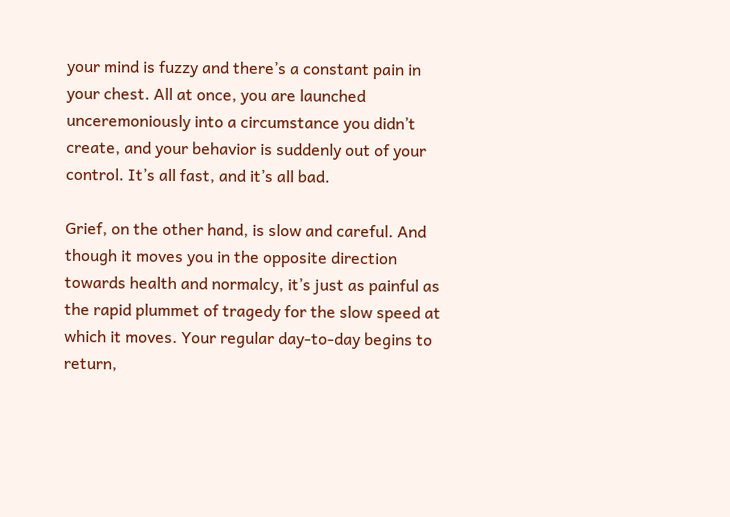your mind is fuzzy and there’s a constant pain in your chest. All at once, you are launched unceremoniously into a circumstance you didn’t create, and your behavior is suddenly out of your control. It’s all fast, and it’s all bad.

Grief, on the other hand, is slow and careful. And though it moves you in the opposite direction towards health and normalcy, it’s just as painful as the rapid plummet of tragedy for the slow speed at which it moves. Your regular day-to-day begins to return,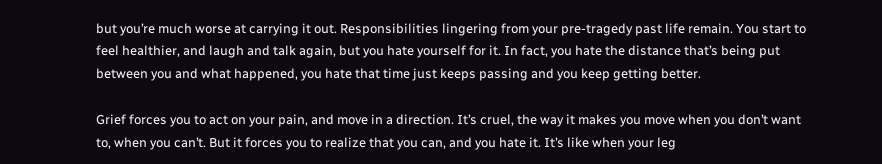but you’re much worse at carrying it out. Responsibilities lingering from your pre-tragedy past life remain. You start to feel healthier, and laugh and talk again, but you hate yourself for it. In fact, you hate the distance that’s being put between you and what happened, you hate that time just keeps passing and you keep getting better.

Grief forces you to act on your pain, and move in a direction. It’s cruel, the way it makes you move when you don’t want to, when you can’t. But it forces you to realize that you can, and you hate it. It’s like when your leg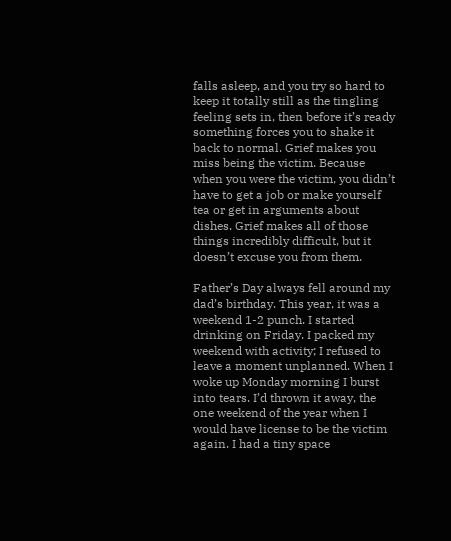falls asleep, and you try so hard to keep it totally still as the tingling feeling sets in, then before it’s ready something forces you to shake it back to normal. Grief makes you miss being the victim. Because when you were the victim, you didn’t have to get a job or make yourself tea or get in arguments about dishes. Grief makes all of those things incredibly difficult, but it doesn’t excuse you from them.

Father’s Day always fell around my dad’s birthday. This year, it was a weekend 1-2 punch. I started drinking on Friday. I packed my weekend with activity; I refused to leave a moment unplanned. When I woke up Monday morning I burst into tears. I’d thrown it away, the one weekend of the year when I would have license to be the victim again. I had a tiny space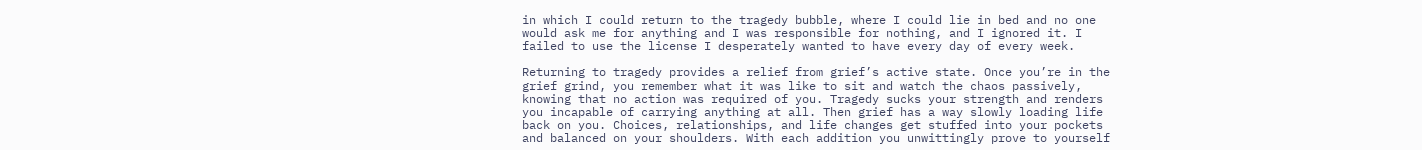in which I could return to the tragedy bubble, where I could lie in bed and no one would ask me for anything and I was responsible for nothing, and I ignored it. I failed to use the license I desperately wanted to have every day of every week.

Returning to tragedy provides a relief from grief’s active state. Once you’re in the grief grind, you remember what it was like to sit and watch the chaos passively, knowing that no action was required of you. Tragedy sucks your strength and renders you incapable of carrying anything at all. Then grief has a way slowly loading life back on you. Choices, relationships, and life changes get stuffed into your pockets and balanced on your shoulders. With each addition you unwittingly prove to yourself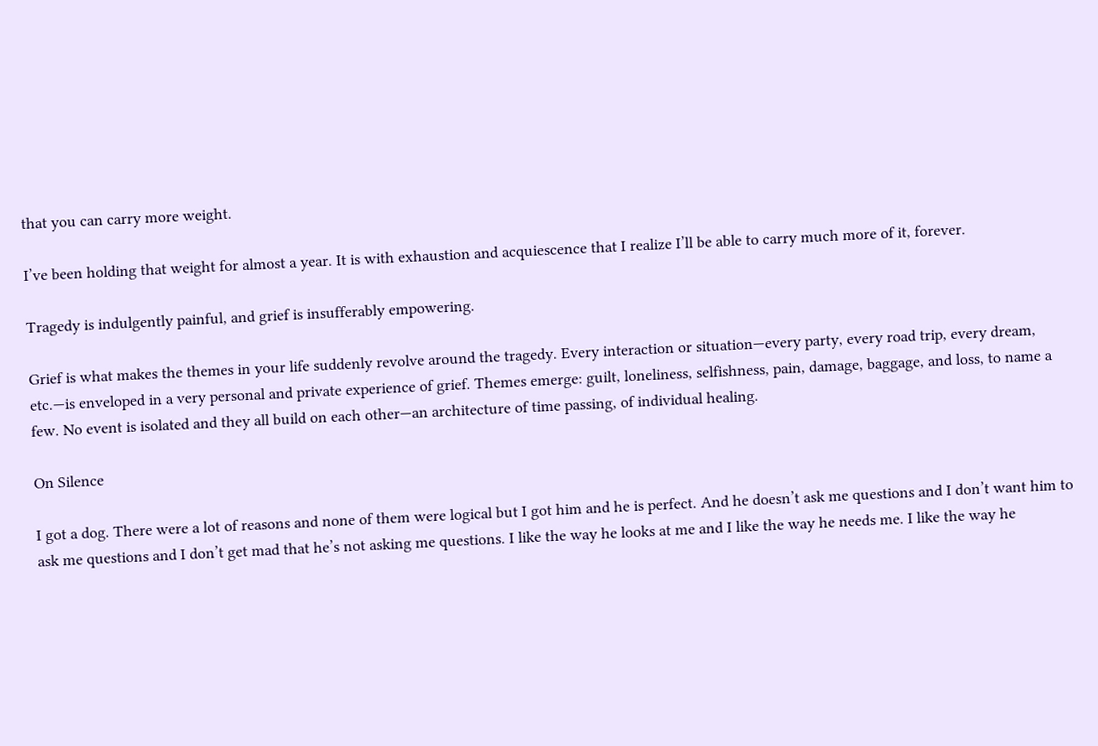that you can carry more weight.

I’ve been holding that weight for almost a year. It is with exhaustion and acquiescence that I realize I’ll be able to carry much more of it, forever.

Tragedy is indulgently painful, and grief is insufferably empowering.

Grief is what makes the themes in your life suddenly revolve around the tragedy. Every interaction or situation—every party, every road trip, every dream, etc.—is enveloped in a very personal and private experience of grief. Themes emerge: guilt, loneliness, selfishness, pain, damage, baggage, and loss, to name a few. No event is isolated and they all build on each other—an architecture of time passing, of individual healing.

On Silence

I got a dog. There were a lot of reasons and none of them were logical but I got him and he is perfect. And he doesn’t ask me questions and I don’t want him to ask me questions and I don’t get mad that he’s not asking me questions. I like the way he looks at me and I like the way he needs me. I like the way he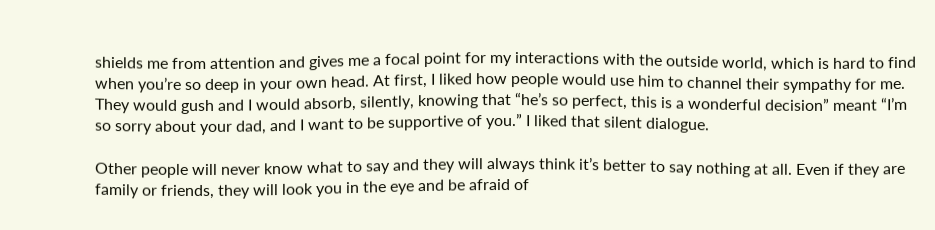shields me from attention and gives me a focal point for my interactions with the outside world, which is hard to find when you’re so deep in your own head. At first, I liked how people would use him to channel their sympathy for me. They would gush and I would absorb, silently, knowing that “he’s so perfect, this is a wonderful decision” meant “I’m so sorry about your dad, and I want to be supportive of you.” I liked that silent dialogue.

Other people will never know what to say and they will always think it’s better to say nothing at all. Even if they are family or friends, they will look you in the eye and be afraid of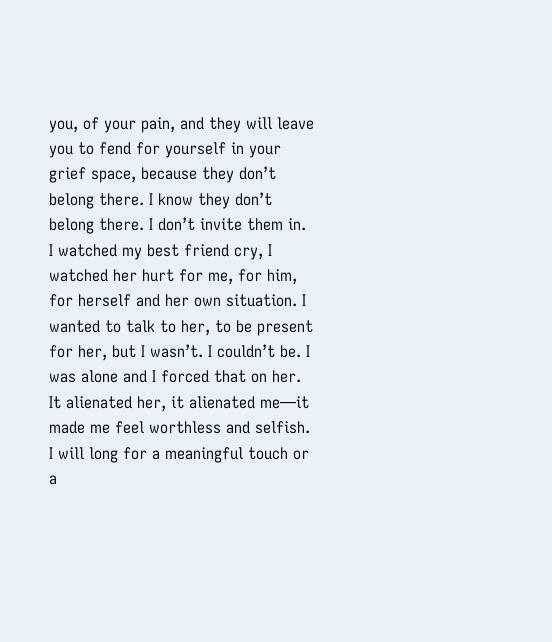you, of your pain, and they will leave you to fend for yourself in your grief space, because they don’t belong there. I know they don’t belong there. I don’t invite them in. I watched my best friend cry, I watched her hurt for me, for him, for herself and her own situation. I wanted to talk to her, to be present for her, but I wasn’t. I couldn’t be. I was alone and I forced that on her. It alienated her, it alienated me—it made me feel worthless and selfish. I will long for a meaningful touch or a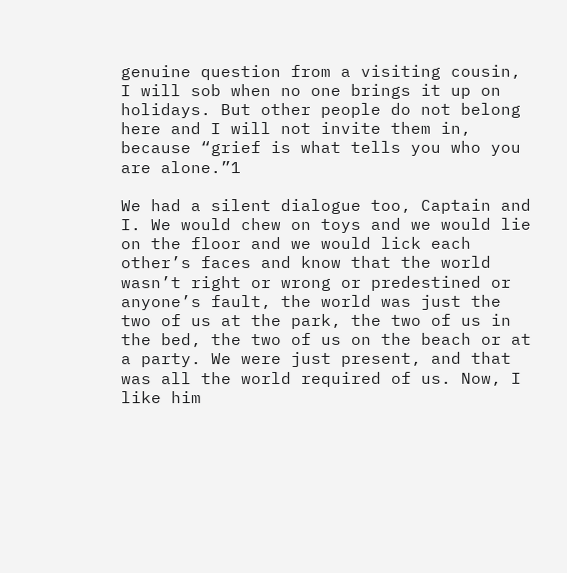genuine question from a visiting cousin, I will sob when no one brings it up on holidays. But other people do not belong here and I will not invite them in, because “grief is what tells you who you are alone.”1

We had a silent dialogue too, Captain and I. We would chew on toys and we would lie on the floor and we would lick each other’s faces and know that the world wasn’t right or wrong or predestined or anyone’s fault, the world was just the two of us at the park, the two of us in the bed, the two of us on the beach or at a party. We were just present, and that was all the world required of us. Now, I like him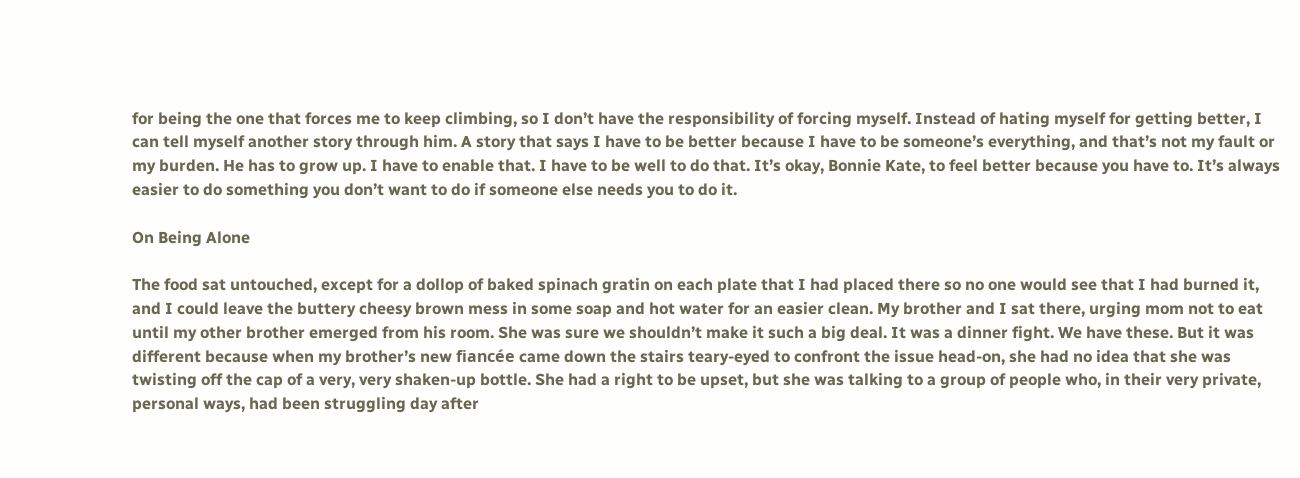for being the one that forces me to keep climbing, so I don’t have the responsibility of forcing myself. Instead of hating myself for getting better, I can tell myself another story through him. A story that says I have to be better because I have to be someone’s everything, and that’s not my fault or my burden. He has to grow up. I have to enable that. I have to be well to do that. It’s okay, Bonnie Kate, to feel better because you have to. It’s always easier to do something you don’t want to do if someone else needs you to do it.

On Being Alone

The food sat untouched, except for a dollop of baked spinach gratin on each plate that I had placed there so no one would see that I had burned it, and I could leave the buttery cheesy brown mess in some soap and hot water for an easier clean. My brother and I sat there, urging mom not to eat until my other brother emerged from his room. She was sure we shouldn’t make it such a big deal. It was a dinner fight. We have these. But it was different because when my brother’s new fiancée came down the stairs teary-eyed to confront the issue head-on, she had no idea that she was twisting off the cap of a very, very shaken-up bottle. She had a right to be upset, but she was talking to a group of people who, in their very private, personal ways, had been struggling day after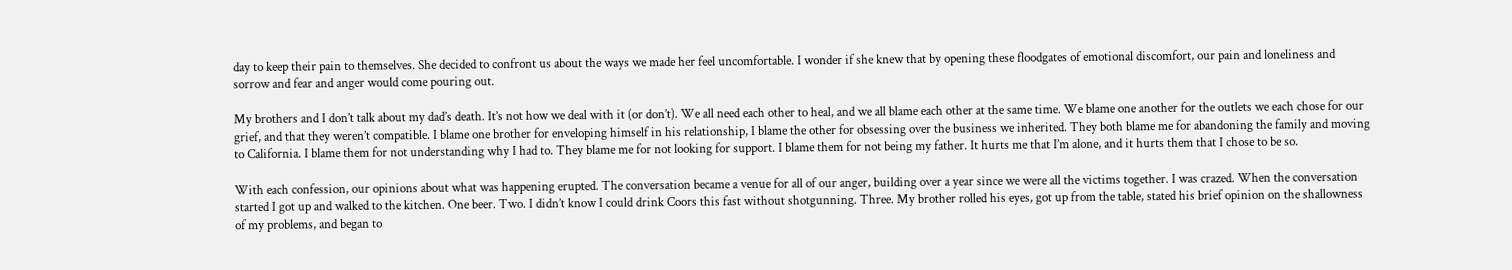day to keep their pain to themselves. She decided to confront us about the ways we made her feel uncomfortable. I wonder if she knew that by opening these floodgates of emotional discomfort, our pain and loneliness and sorrow and fear and anger would come pouring out.

My brothers and I don’t talk about my dad’s death. It’s not how we deal with it (or don’t). We all need each other to heal, and we all blame each other at the same time. We blame one another for the outlets we each chose for our grief, and that they weren’t compatible. I blame one brother for enveloping himself in his relationship, I blame the other for obsessing over the business we inherited. They both blame me for abandoning the family and moving to California. I blame them for not understanding why I had to. They blame me for not looking for support. I blame them for not being my father. It hurts me that I’m alone, and it hurts them that I chose to be so.

With each confession, our opinions about what was happening erupted. The conversation became a venue for all of our anger, building over a year since we were all the victims together. I was crazed. When the conversation started I got up and walked to the kitchen. One beer. Two. I didn’t know I could drink Coors this fast without shotgunning. Three. My brother rolled his eyes, got up from the table, stated his brief opinion on the shallowness of my problems, and began to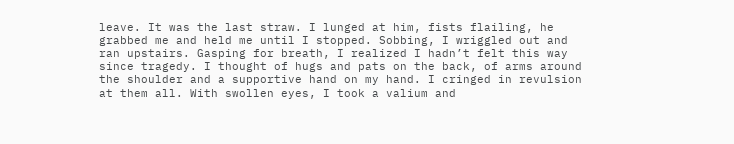leave. It was the last straw. I lunged at him, fists flailing, he grabbed me and held me until I stopped. Sobbing, I wriggled out and ran upstairs. Gasping for breath, I realized I hadn’t felt this way since tragedy. I thought of hugs and pats on the back, of arms around the shoulder and a supportive hand on my hand. I cringed in revulsion at them all. With swollen eyes, I took a valium and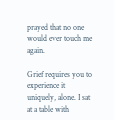prayed that no one would ever touch me again.

Grief requires you to experience it uniquely, alone. I sat at a table with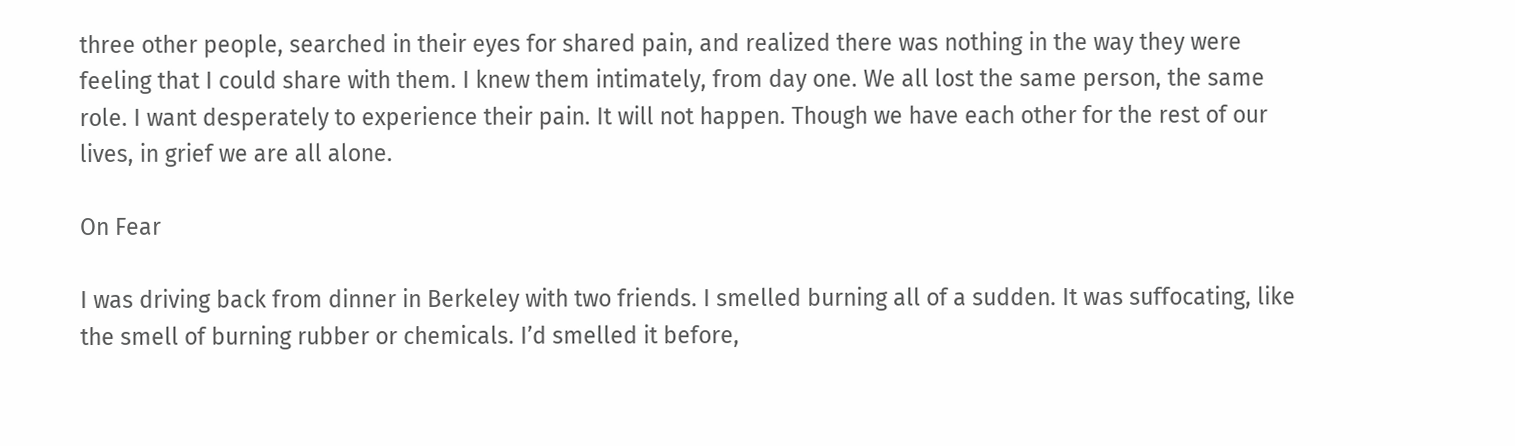three other people, searched in their eyes for shared pain, and realized there was nothing in the way they were feeling that I could share with them. I knew them intimately, from day one. We all lost the same person, the same role. I want desperately to experience their pain. It will not happen. Though we have each other for the rest of our lives, in grief we are all alone.

On Fear

I was driving back from dinner in Berkeley with two friends. I smelled burning all of a sudden. It was suffocating, like the smell of burning rubber or chemicals. I’d smelled it before,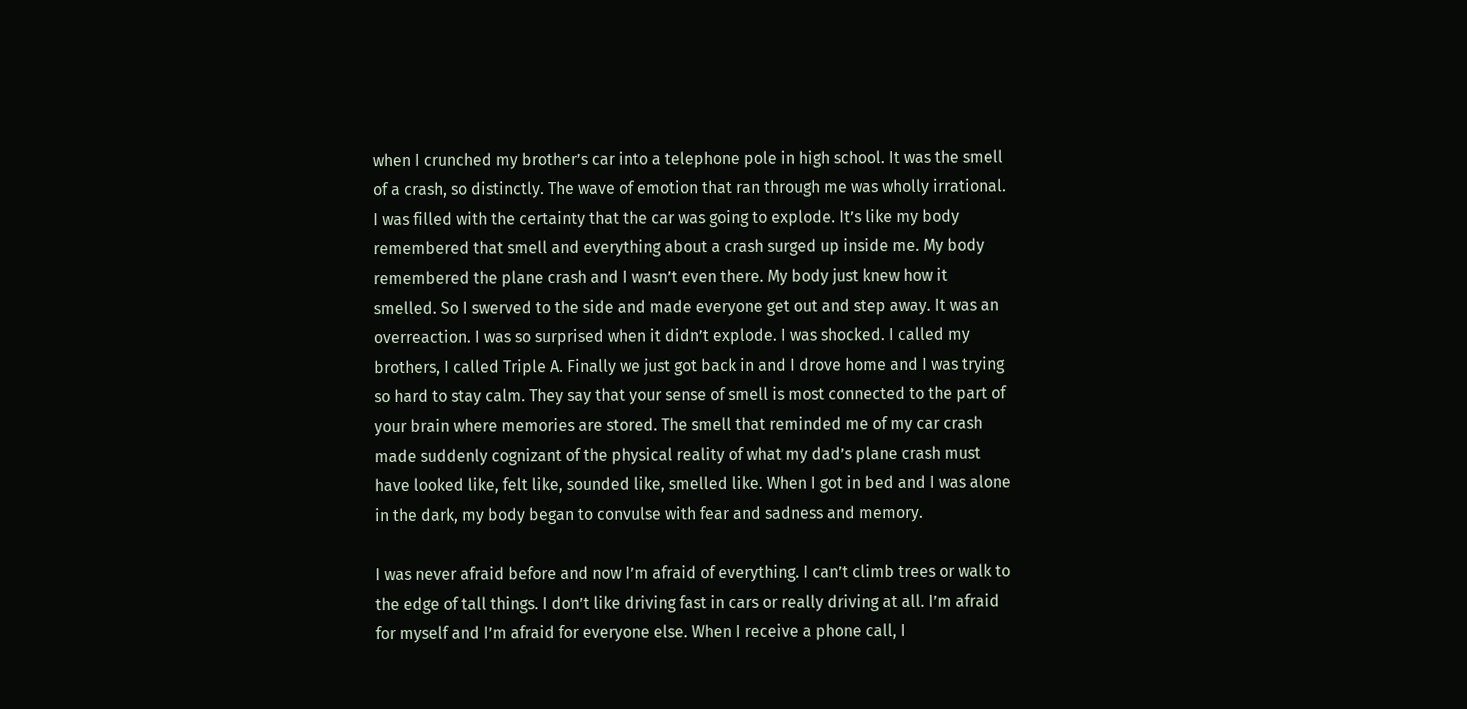when I crunched my brother’s car into a telephone pole in high school. It was the smell of a crash, so distinctly. The wave of emotion that ran through me was wholly irrational. I was filled with the certainty that the car was going to explode. It’s like my body remembered that smell and everything about a crash surged up inside me. My body remembered the plane crash and I wasn’t even there. My body just knew how it smelled. So I swerved to the side and made everyone get out and step away. It was an overreaction. I was so surprised when it didn’t explode. I was shocked. I called my brothers, I called Triple A. Finally we just got back in and I drove home and I was trying so hard to stay calm. They say that your sense of smell is most connected to the part of your brain where memories are stored. The smell that reminded me of my car crash made suddenly cognizant of the physical reality of what my dad’s plane crash must have looked like, felt like, sounded like, smelled like. When I got in bed and I was alone in the dark, my body began to convulse with fear and sadness and memory.

I was never afraid before and now I’m afraid of everything. I can’t climb trees or walk to the edge of tall things. I don’t like driving fast in cars or really driving at all. I’m afraid for myself and I’m afraid for everyone else. When I receive a phone call, I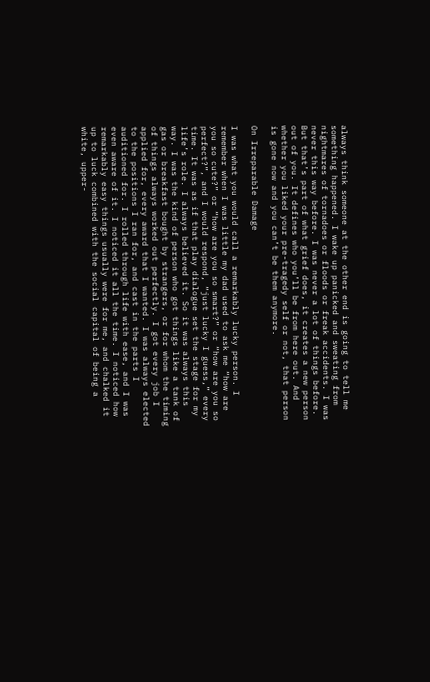always think someone at the other end is going to tell me something happened. I wake up panicked and sweating from nightmares of tornadoes or floods or freak accidents. I was never this way before. I was never a lot of things before. But that’s part of what grief does, it creates a new person out of you. It defines who you’ll be from here out. And whether you liked your pre-tragedy self or not, that person is gone now and you can’t be them anymore.

On Irreparable Damage

I was what you would call a remarkably lucky person. I remember when I was little my dad used to ask me “how are you so cute?” or “how are you so smart?” or “how are you so perfect?”, and I would respond, “just lucky I guess,” every time. It was as if that play dialogue set the stage for my life’s role. I always believed it. So it was always this way. I was the kind of person who got things like a tank of gas or breakfast bought by strangers, or for whom the timing of things always worked out perfectly. I got every job I applied for, every award that I wanted. I was always elected to the positions I ran for, and cast in the parts I auditioned for. I rolled through life with ease, and I was even aware of it. I noticed it all the time. I noticed how remarkably easy things usually were for me, and chalked it up to luck combined with the social capital of being a white, upper-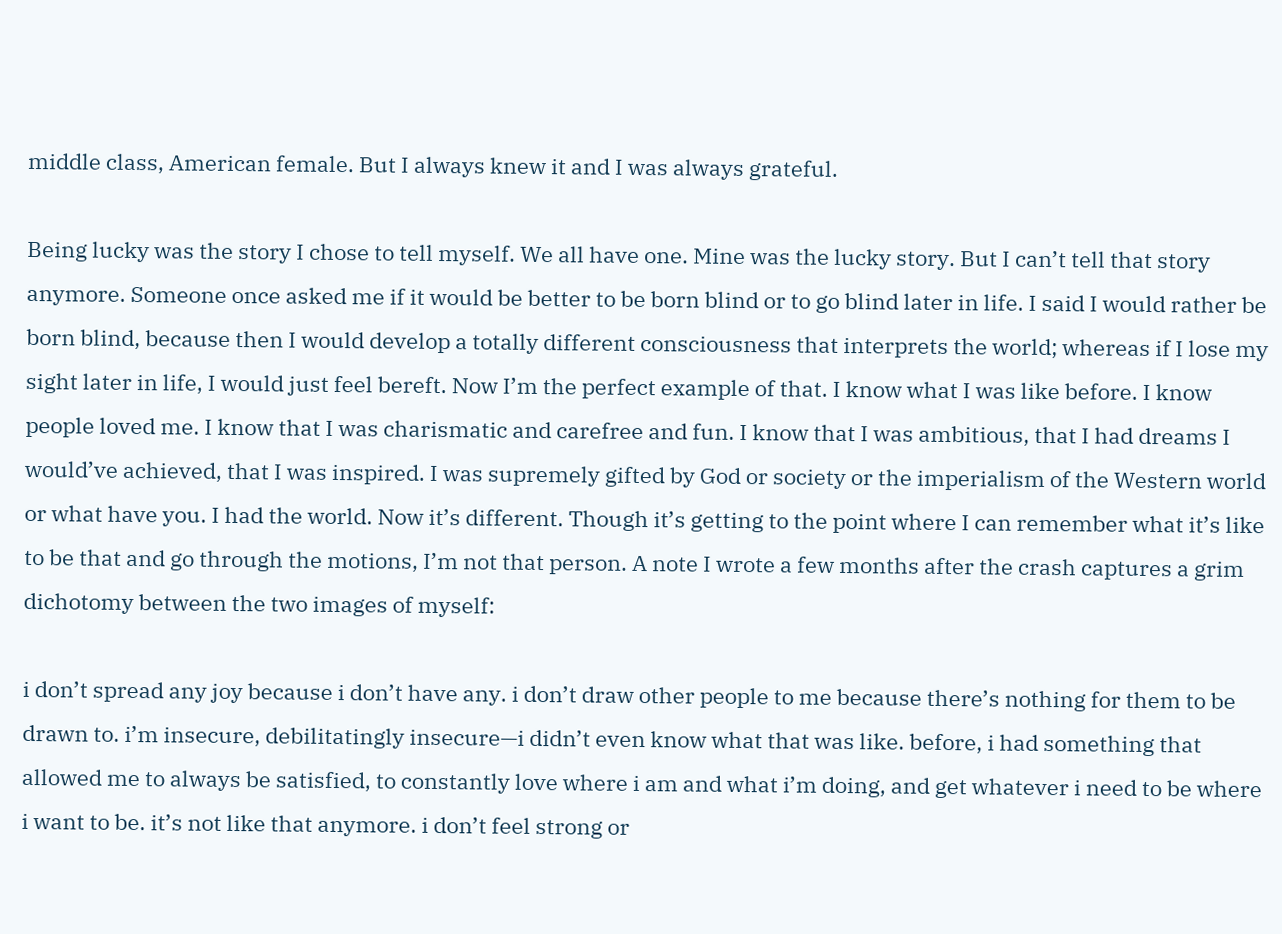middle class, American female. But I always knew it and I was always grateful.

Being lucky was the story I chose to tell myself. We all have one. Mine was the lucky story. But I can’t tell that story anymore. Someone once asked me if it would be better to be born blind or to go blind later in life. I said I would rather be born blind, because then I would develop a totally different consciousness that interprets the world; whereas if I lose my sight later in life, I would just feel bereft. Now I’m the perfect example of that. I know what I was like before. I know people loved me. I know that I was charismatic and carefree and fun. I know that I was ambitious, that I had dreams I would’ve achieved, that I was inspired. I was supremely gifted by God or society or the imperialism of the Western world or what have you. I had the world. Now it’s different. Though it’s getting to the point where I can remember what it’s like to be that and go through the motions, I’m not that person. A note I wrote a few months after the crash captures a grim dichotomy between the two images of myself:

i don’t spread any joy because i don’t have any. i don’t draw other people to me because there’s nothing for them to be drawn to. i’m insecure, debilitatingly insecure—i didn’t even know what that was like. before, i had something that allowed me to always be satisfied, to constantly love where i am and what i’m doing, and get whatever i need to be where i want to be. it’s not like that anymore. i don’t feel strong or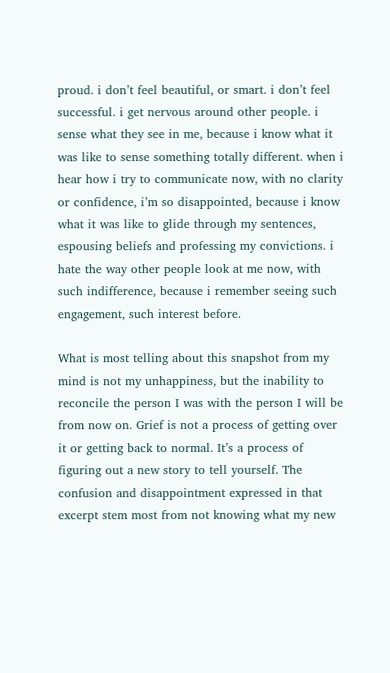proud. i don’t feel beautiful, or smart. i don’t feel successful. i get nervous around other people. i sense what they see in me, because i know what it was like to sense something totally different. when i hear how i try to communicate now, with no clarity or confidence, i’m so disappointed, because i know what it was like to glide through my sentences, espousing beliefs and professing my convictions. i hate the way other people look at me now, with such indifference, because i remember seeing such engagement, such interest before.

What is most telling about this snapshot from my mind is not my unhappiness, but the inability to reconcile the person I was with the person I will be from now on. Grief is not a process of getting over it or getting back to normal. It’s a process of figuring out a new story to tell yourself. The confusion and disappointment expressed in that excerpt stem most from not knowing what my new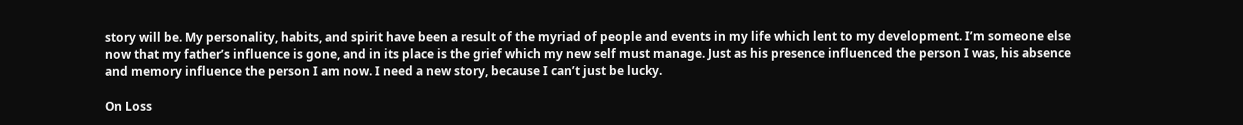story will be. My personality, habits, and spirit have been a result of the myriad of people and events in my life which lent to my development. I’m someone else now that my father’s influence is gone, and in its place is the grief which my new self must manage. Just as his presence influenced the person I was, his absence and memory influence the person I am now. I need a new story, because I can’t just be lucky.

On Loss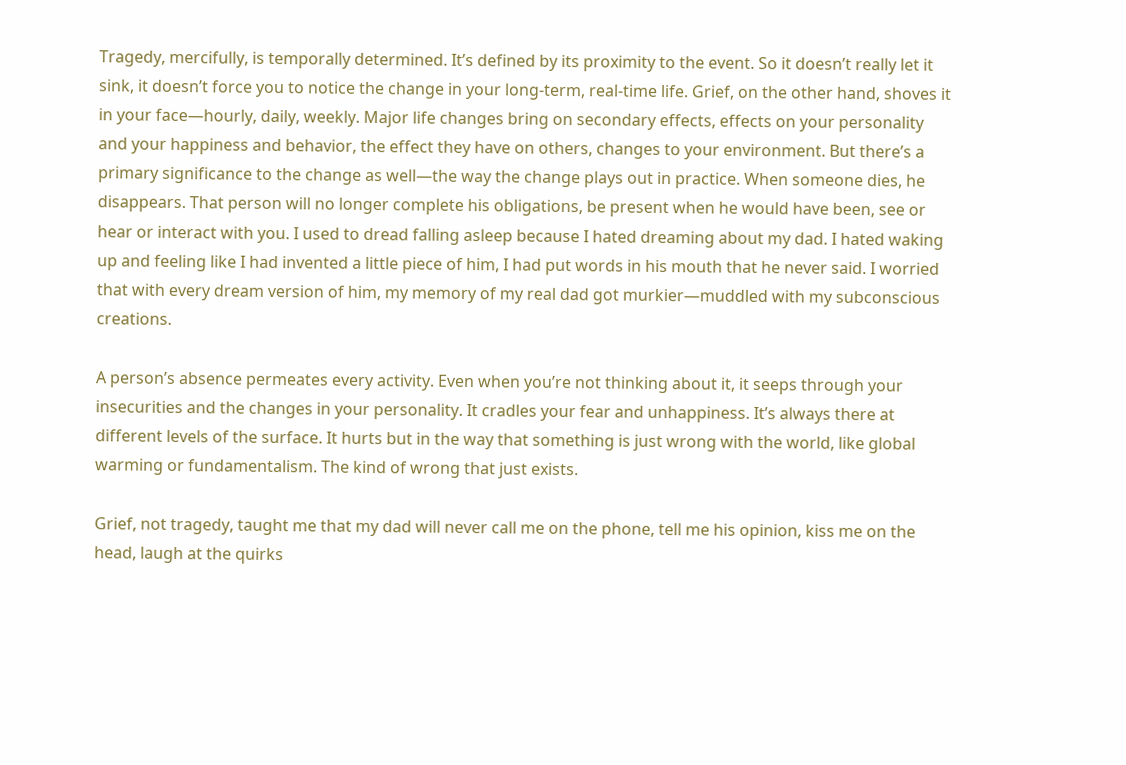Tragedy, mercifully, is temporally determined. It’s defined by its proximity to the event. So it doesn’t really let it sink, it doesn’t force you to notice the change in your long-term, real-time life. Grief, on the other hand, shoves it in your face—hourly, daily, weekly. Major life changes bring on secondary effects, effects on your personality and your happiness and behavior, the effect they have on others, changes to your environment. But there’s a primary significance to the change as well—the way the change plays out in practice. When someone dies, he disappears. That person will no longer complete his obligations, be present when he would have been, see or hear or interact with you. I used to dread falling asleep because I hated dreaming about my dad. I hated waking up and feeling like I had invented a little piece of him, I had put words in his mouth that he never said. I worried that with every dream version of him, my memory of my real dad got murkier—muddled with my subconscious creations.

A person’s absence permeates every activity. Even when you’re not thinking about it, it seeps through your insecurities and the changes in your personality. It cradles your fear and unhappiness. It’s always there at different levels of the surface. It hurts but in the way that something is just wrong with the world, like global warming or fundamentalism. The kind of wrong that just exists.

Grief, not tragedy, taught me that my dad will never call me on the phone, tell me his opinion, kiss me on the head, laugh at the quirks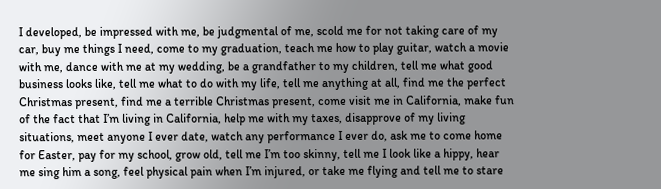I developed, be impressed with me, be judgmental of me, scold me for not taking care of my car, buy me things I need, come to my graduation, teach me how to play guitar, watch a movie with me, dance with me at my wedding, be a grandfather to my children, tell me what good business looks like, tell me what to do with my life, tell me anything at all, find me the perfect Christmas present, find me a terrible Christmas present, come visit me in California, make fun of the fact that I’m living in California, help me with my taxes, disapprove of my living situations, meet anyone I ever date, watch any performance I ever do, ask me to come home for Easter, pay for my school, grow old, tell me I’m too skinny, tell me I look like a hippy, hear me sing him a song, feel physical pain when I’m injured, or take me flying and tell me to stare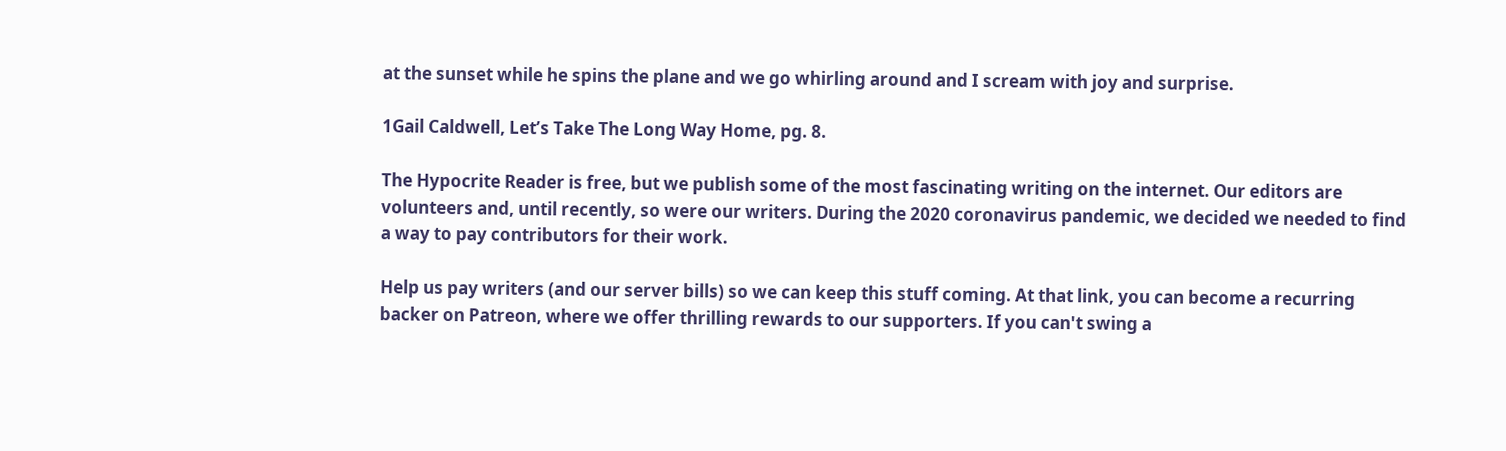at the sunset while he spins the plane and we go whirling around and I scream with joy and surprise.

1Gail Caldwell, Let’s Take The Long Way Home, pg. 8.

The Hypocrite Reader is free, but we publish some of the most fascinating writing on the internet. Our editors are volunteers and, until recently, so were our writers. During the 2020 coronavirus pandemic, we decided we needed to find a way to pay contributors for their work.

Help us pay writers (and our server bills) so we can keep this stuff coming. At that link, you can become a recurring backer on Patreon, where we offer thrilling rewards to our supporters. If you can't swing a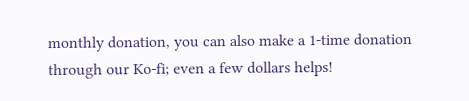monthly donation, you can also make a 1-time donation through our Ko-fi; even a few dollars helps!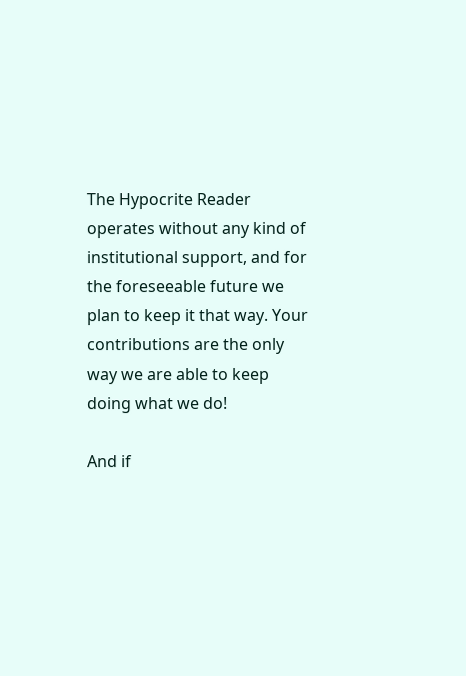The Hypocrite Reader operates without any kind of institutional support, and for the foreseeable future we plan to keep it that way. Your contributions are the only way we are able to keep doing what we do!

And if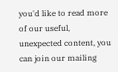you'd like to read more of our useful, unexpected content, you can join our mailing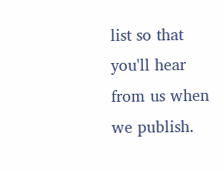list so that you'll hear from us when we publish.